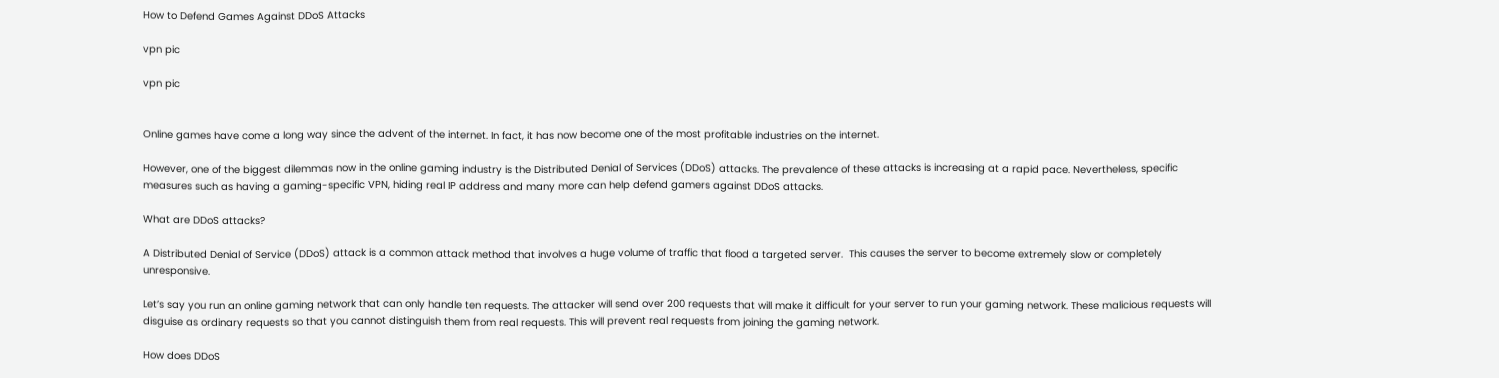How to Defend Games Against DDoS Attacks

vpn pic

vpn pic


Online games have come a long way since the advent of the internet. In fact, it has now become one of the most profitable industries on the internet.

However, one of the biggest dilemmas now in the online gaming industry is the Distributed Denial of Services (DDoS) attacks. The prevalence of these attacks is increasing at a rapid pace. Nevertheless, specific measures such as having a gaming-specific VPN, hiding real IP address and many more can help defend gamers against DDoS attacks.

What are DDoS attacks?

A Distributed Denial of Service (DDoS) attack is a common attack method that involves a huge volume of traffic that flood a targeted server.  This causes the server to become extremely slow or completely unresponsive.

Let’s say you run an online gaming network that can only handle ten requests. The attacker will send over 200 requests that will make it difficult for your server to run your gaming network. These malicious requests will disguise as ordinary requests so that you cannot distinguish them from real requests. This will prevent real requests from joining the gaming network.

How does DDoS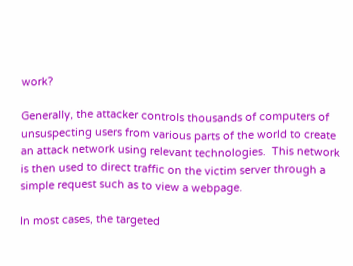work?

Generally, the attacker controls thousands of computers of unsuspecting users from various parts of the world to create an attack network using relevant technologies.  This network is then used to direct traffic on the victim server through a simple request such as to view a webpage.

In most cases, the targeted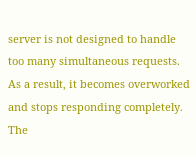server is not designed to handle too many simultaneous requests. As a result, it becomes overworked and stops responding completely. The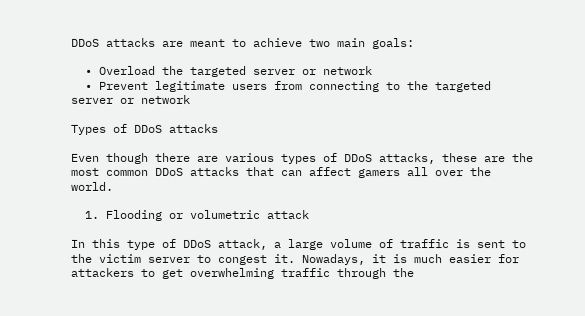DDoS attacks are meant to achieve two main goals:

  • Overload the targeted server or network
  • Prevent legitimate users from connecting to the targeted server or network

Types of DDoS attacks

Even though there are various types of DDoS attacks, these are the most common DDoS attacks that can affect gamers all over the world.

  1. Flooding or volumetric attack

In this type of DDoS attack, a large volume of traffic is sent to the victim server to congest it. Nowadays, it is much easier for attackers to get overwhelming traffic through the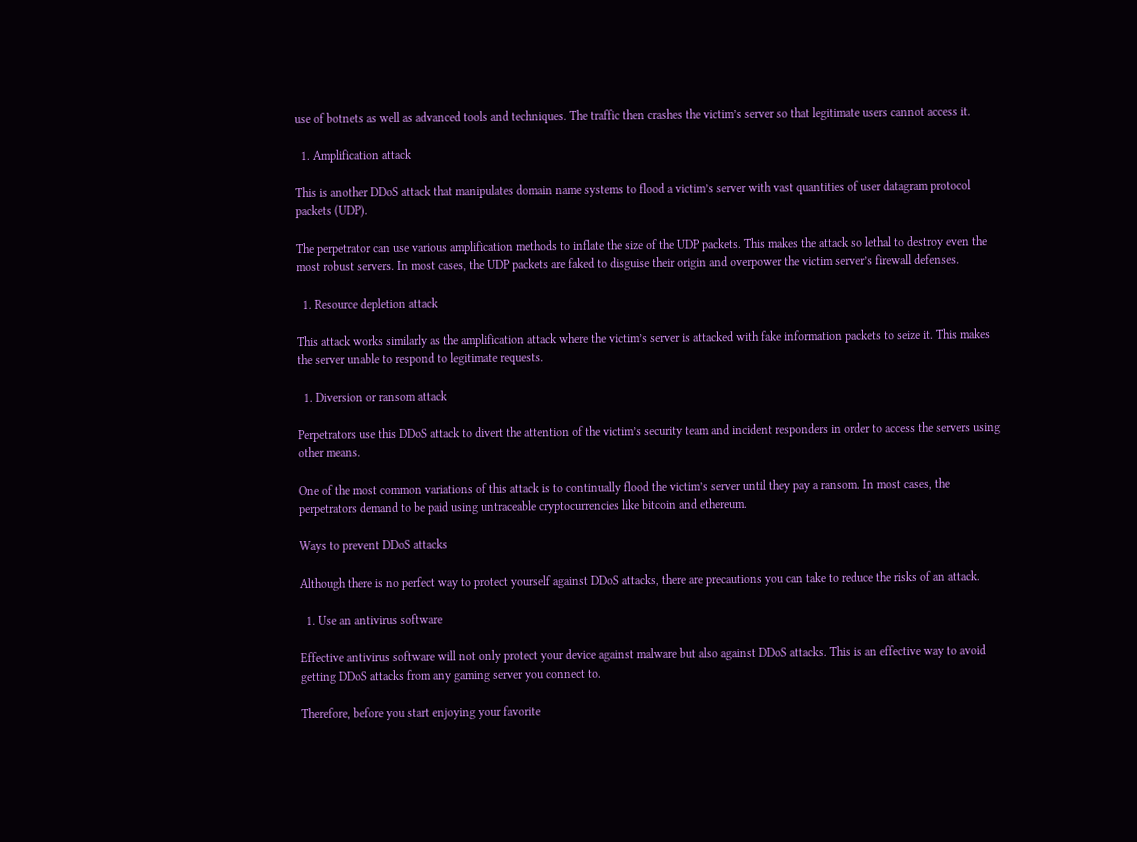use of botnets as well as advanced tools and techniques. The traffic then crashes the victim’s server so that legitimate users cannot access it.

  1. Amplification attack

This is another DDoS attack that manipulates domain name systems to flood a victim’s server with vast quantities of user datagram protocol packets (UDP).

The perpetrator can use various amplification methods to inflate the size of the UDP packets. This makes the attack so lethal to destroy even the most robust servers. In most cases, the UDP packets are faked to disguise their origin and overpower the victim server’s firewall defenses.

  1. Resource depletion attack

This attack works similarly as the amplification attack where the victim’s server is attacked with fake information packets to seize it. This makes the server unable to respond to legitimate requests.

  1. Diversion or ransom attack

Perpetrators use this DDoS attack to divert the attention of the victim’s security team and incident responders in order to access the servers using other means.

One of the most common variations of this attack is to continually flood the victim’s server until they pay a ransom. In most cases, the perpetrators demand to be paid using untraceable cryptocurrencies like bitcoin and ethereum.

Ways to prevent DDoS attacks

Although there is no perfect way to protect yourself against DDoS attacks, there are precautions you can take to reduce the risks of an attack.

  1. Use an antivirus software

Effective antivirus software will not only protect your device against malware but also against DDoS attacks. This is an effective way to avoid getting DDoS attacks from any gaming server you connect to.

Therefore, before you start enjoying your favorite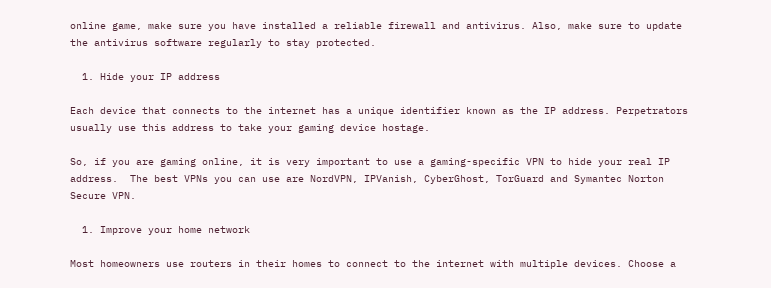online game, make sure you have installed a reliable firewall and antivirus. Also, make sure to update the antivirus software regularly to stay protected.

  1. Hide your IP address

Each device that connects to the internet has a unique identifier known as the IP address. Perpetrators usually use this address to take your gaming device hostage.

So, if you are gaming online, it is very important to use a gaming-specific VPN to hide your real IP address.  The best VPNs you can use are NordVPN, IPVanish, CyberGhost, TorGuard and Symantec Norton Secure VPN.

  1. Improve your home network

Most homeowners use routers in their homes to connect to the internet with multiple devices. Choose a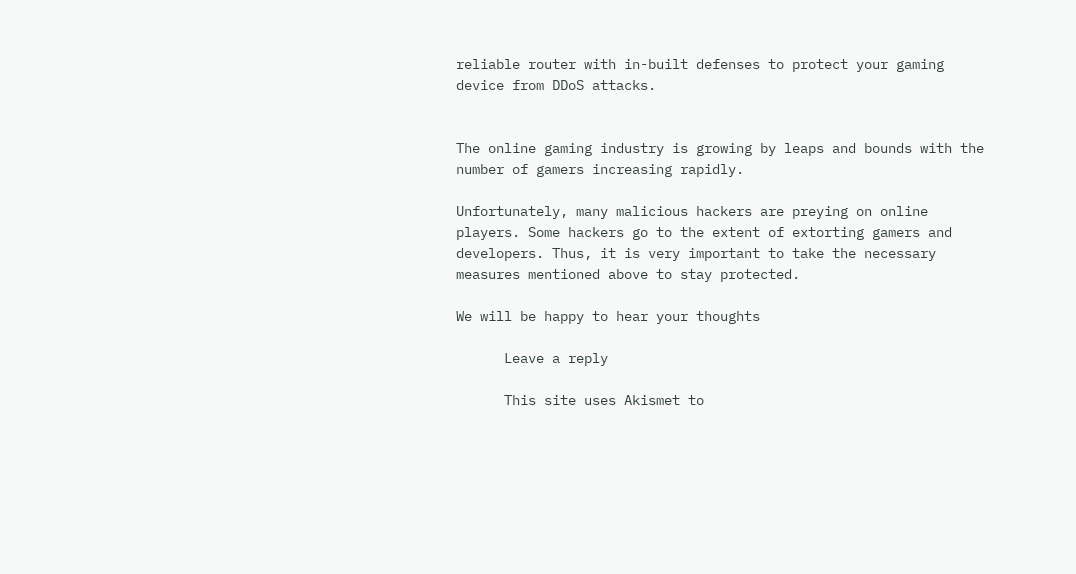reliable router with in-built defenses to protect your gaming device from DDoS attacks.


The online gaming industry is growing by leaps and bounds with the number of gamers increasing rapidly.

Unfortunately, many malicious hackers are preying on online players. Some hackers go to the extent of extorting gamers and developers. Thus, it is very important to take the necessary measures mentioned above to stay protected.

We will be happy to hear your thoughts

      Leave a reply

      This site uses Akismet to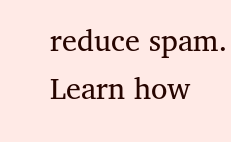reduce spam. Learn how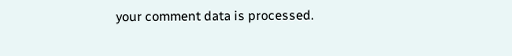your comment data is processed.